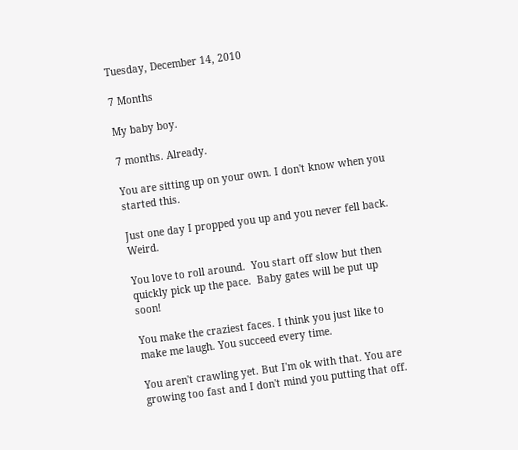Tuesday, December 14, 2010

7 Months

My baby boy.

7 months. Already.

You are sitting up on your own. I don't know when you started this.

Just one day I propped you up and you never fell back. Weird.

You love to roll around.  You start off slow but then quickly pick up the pace.  Baby gates will be put up soon!

You make the craziest faces. I think you just like to make me laugh. You succeed every time.

You aren't crawling yet. But I'm ok with that. You are growing too fast and I don't mind you putting that off.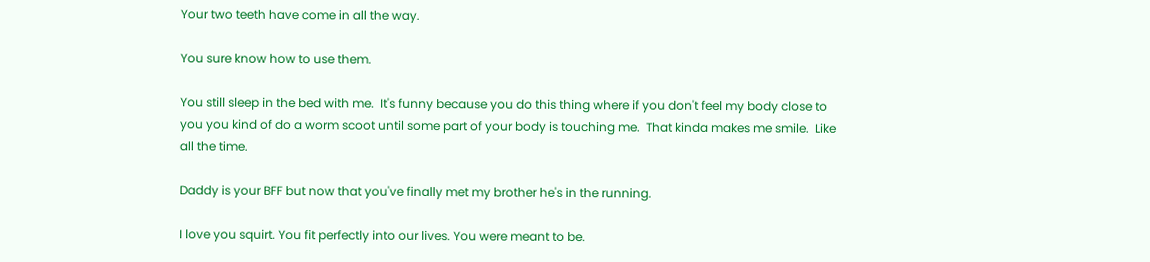Your two teeth have come in all the way.

You sure know how to use them.

You still sleep in the bed with me.  It's funny because you do this thing where if you don't feel my body close to you you kind of do a worm scoot until some part of your body is touching me.  That kinda makes me smile.  Like all the time.

Daddy is your BFF but now that you've finally met my brother he's in the running.

I love you squirt. You fit perfectly into our lives. You were meant to be.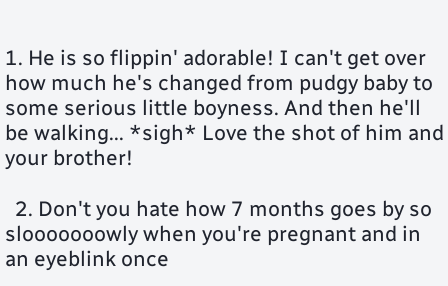1. He is so flippin' adorable! I can't get over how much he's changed from pudgy baby to some serious little boyness. And then he'll be walking... *sigh* Love the shot of him and your brother!

  2. Don't you hate how 7 months goes by so slooooooowly when you're pregnant and in an eyeblink once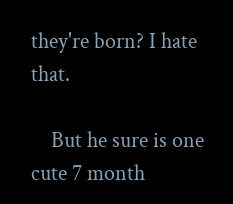they're born? I hate that.

    But he sure is one cute 7 month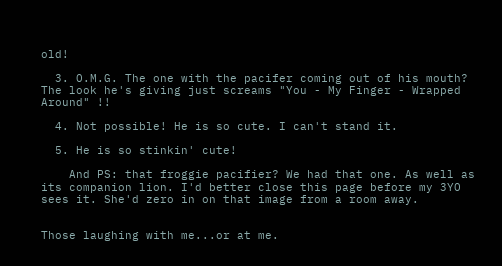old!

  3. O.M.G. The one with the pacifer coming out of his mouth? The look he's giving just screams "You - My Finger - Wrapped Around" !!

  4. Not possible! He is so cute. I can't stand it.

  5. He is so stinkin' cute!

    And PS: that froggie pacifier? We had that one. As well as its companion lion. I'd better close this page before my 3YO sees it. She'd zero in on that image from a room away.


Those laughing with me...or at me.